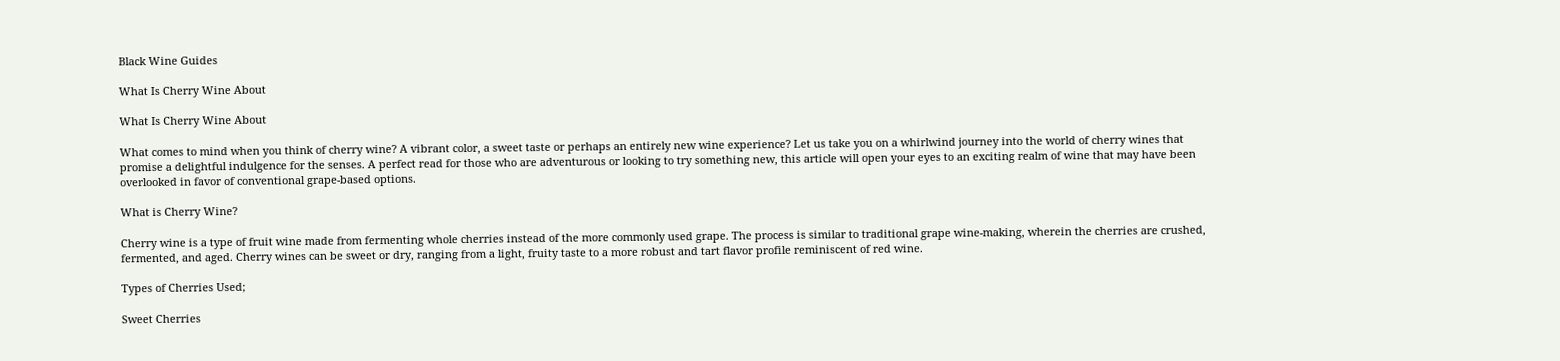Black Wine Guides

What Is Cherry Wine About

What Is Cherry Wine About

What comes to mind when you think of cherry wine? A vibrant color, a sweet taste or perhaps an entirely new wine experience? Let us take you on a whirlwind journey into the world of cherry wines that promise a delightful indulgence for the senses. A perfect read for those who are adventurous or looking to try something new, this article will open your eyes to an exciting realm of wine that may have been overlooked in favor of conventional grape-based options.

What is Cherry Wine?

Cherry wine is a type of fruit wine made from fermenting whole cherries instead of the more commonly used grape. The process is similar to traditional grape wine-making, wherein the cherries are crushed, fermented, and aged. Cherry wines can be sweet or dry, ranging from a light, fruity taste to a more robust and tart flavor profile reminiscent of red wine.

Types of Cherries Used;

Sweet Cherries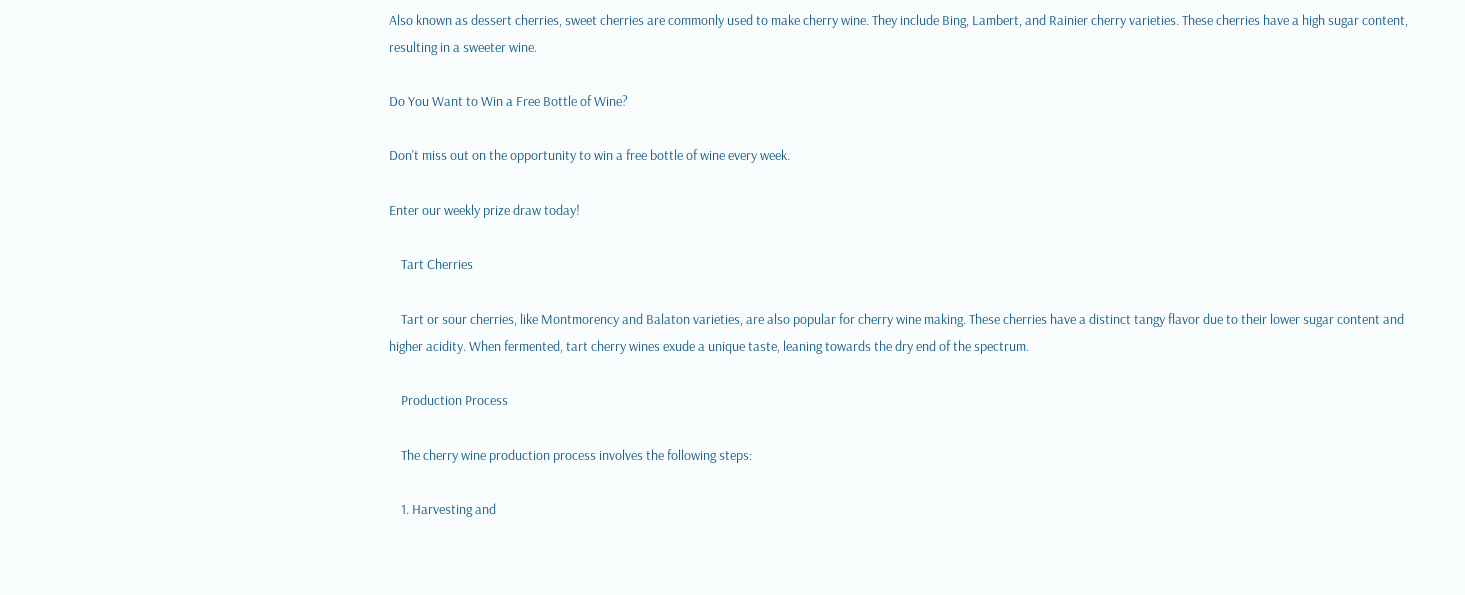Also known as dessert cherries, sweet cherries are commonly used to make cherry wine. They include Bing, Lambert, and Rainier cherry varieties. These cherries have a high sugar content, resulting in a sweeter wine.

Do You Want to Win a Free Bottle of Wine?

Don't miss out on the opportunity to win a free bottle of wine every week.

Enter our weekly prize draw today!

    Tart Cherries

    Tart or sour cherries, like Montmorency and Balaton varieties, are also popular for cherry wine making. These cherries have a distinct tangy flavor due to their lower sugar content and higher acidity. When fermented, tart cherry wines exude a unique taste, leaning towards the dry end of the spectrum.

    Production Process

    The cherry wine production process involves the following steps:

    1. Harvesting and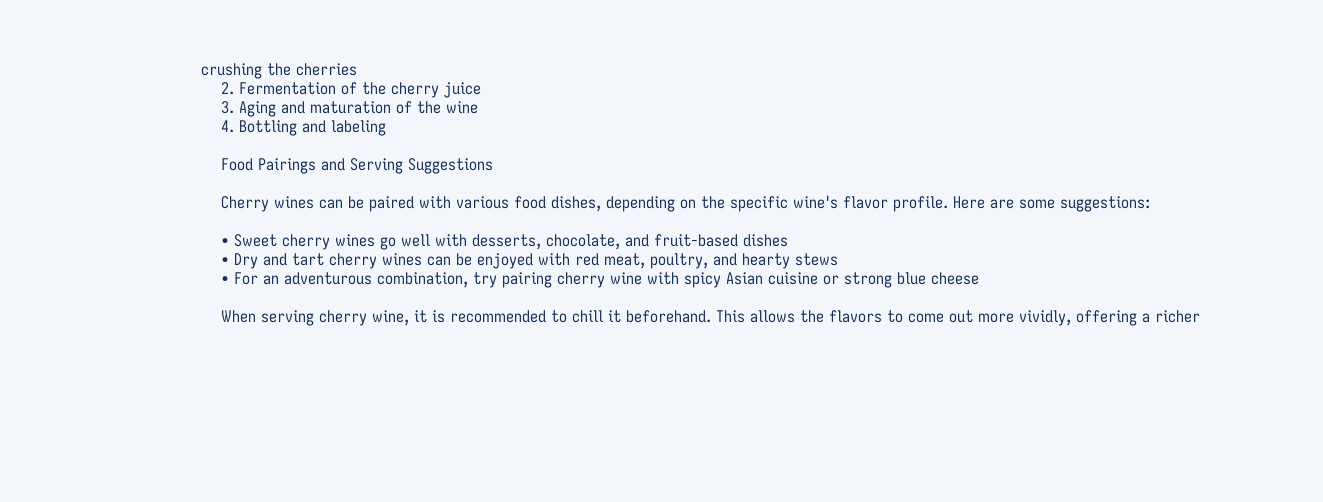crushing the cherries
    2. Fermentation of the cherry juice
    3. Aging and maturation of the wine
    4. Bottling and labeling

    Food Pairings and Serving Suggestions

    Cherry wines can be paired with various food dishes, depending on the specific wine's flavor profile. Here are some suggestions:

    • Sweet cherry wines go well with desserts, chocolate, and fruit-based dishes
    • Dry and tart cherry wines can be enjoyed with red meat, poultry, and hearty stews
    • For an adventurous combination, try pairing cherry wine with spicy Asian cuisine or strong blue cheese

    When serving cherry wine, it is recommended to chill it beforehand. This allows the flavors to come out more vividly, offering a richer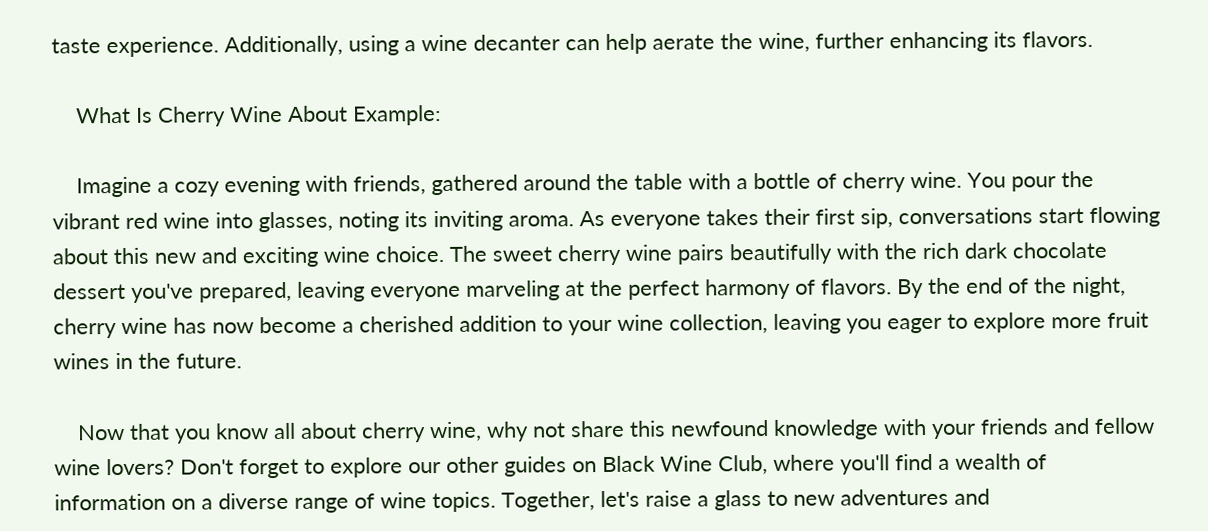taste experience. Additionally, using a wine decanter can help aerate the wine, further enhancing its flavors.

    What Is Cherry Wine About Example:

    Imagine a cozy evening with friends, gathered around the table with a bottle of cherry wine. You pour the vibrant red wine into glasses, noting its inviting aroma. As everyone takes their first sip, conversations start flowing about this new and exciting wine choice. The sweet cherry wine pairs beautifully with the rich dark chocolate dessert you've prepared, leaving everyone marveling at the perfect harmony of flavors. By the end of the night, cherry wine has now become a cherished addition to your wine collection, leaving you eager to explore more fruit wines in the future.

    Now that you know all about cherry wine, why not share this newfound knowledge with your friends and fellow wine lovers? Don't forget to explore our other guides on Black Wine Club, where you'll find a wealth of information on a diverse range of wine topics. Together, let's raise a glass to new adventures and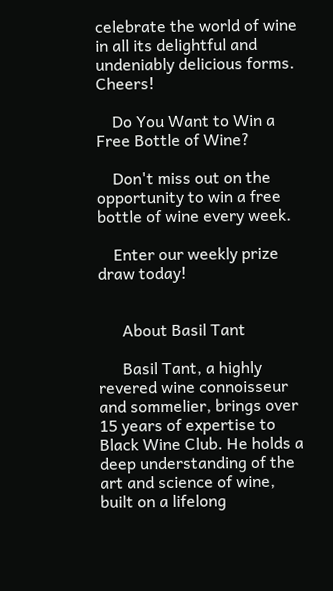celebrate the world of wine in all its delightful and undeniably delicious forms. Cheers!

    Do You Want to Win a Free Bottle of Wine?

    Don't miss out on the opportunity to win a free bottle of wine every week.

    Enter our weekly prize draw today!


      About Basil Tant

      Basil Tant, a highly revered wine connoisseur and sommelier, brings over 15 years of expertise to Black Wine Club. He holds a deep understanding of the art and science of wine, built on a lifelong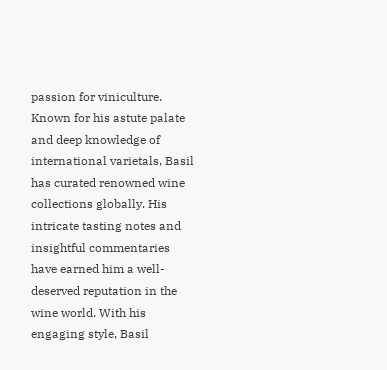passion for viniculture. Known for his astute palate and deep knowledge of international varietals, Basil has curated renowned wine collections globally. His intricate tasting notes and insightful commentaries have earned him a well-deserved reputation in the wine world. With his engaging style, Basil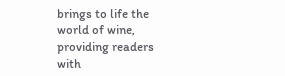brings to life the world of wine, providing readers with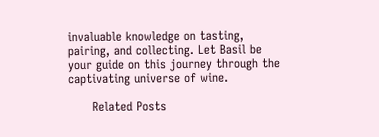invaluable knowledge on tasting, pairing, and collecting. Let Basil be your guide on this journey through the captivating universe of wine.

      Related Posts